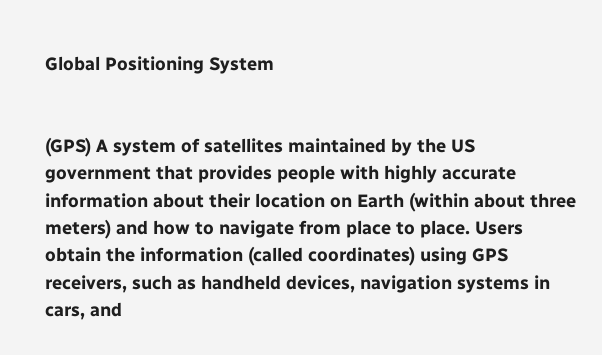Global Positioning System


(GPS) A system of satellites maintained by the US government that provides people with highly accurate information about their location on Earth (within about three meters) and how to navigate from place to place. Users obtain the information (called coordinates) using GPS receivers, such as handheld devices, navigation systems in cars, and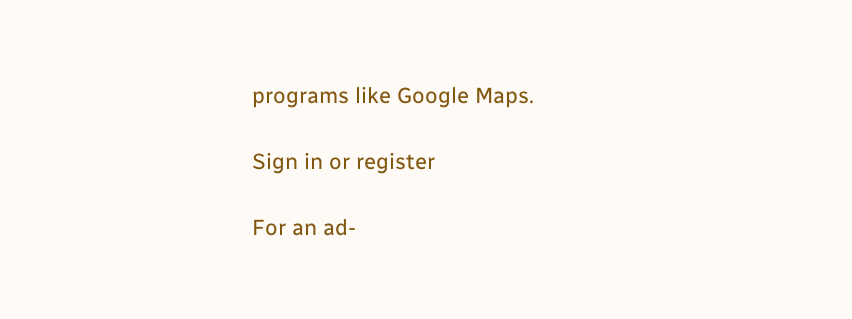programs like Google Maps.

Sign in or register

For an ad-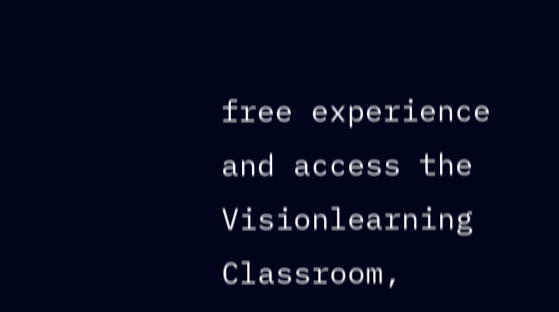free experience and access the Visionlearning Classroom,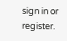sign in or register.